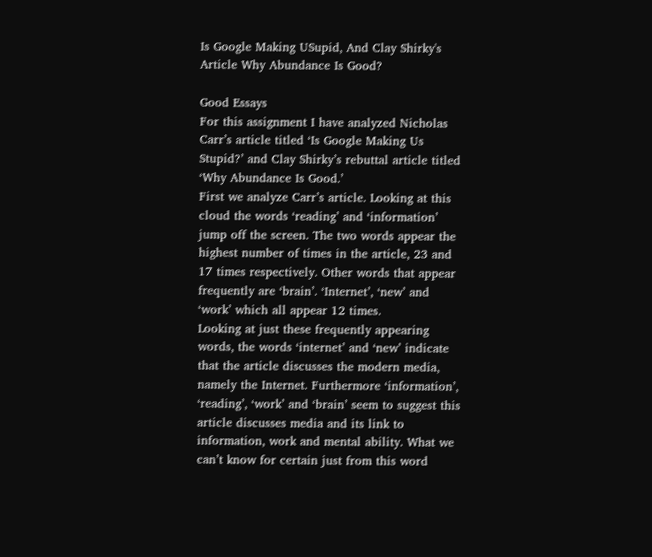Is Google Making USupid, And Clay Shirky's Article Why Abundance Is Good?

Good Essays
For this assignment I have analyzed Nicholas Carr’s article titled ‘Is Google Making Us Stupid?’ and Clay Shirky’s rebuttal article titled ‘Why Abundance Is Good.’
First we analyze Carr’s article. Looking at this cloud the words ‘reading’ and ‘information’ jump off the screen. The two words appear the highest number of times in the article, 23 and 17 times respectively. Other words that appear frequently are ‘brain’. ‘Internet’, ‘new’ and ‘work’ which all appear 12 times.
Looking at just these frequently appearing words, the words ‘internet’ and ‘new’ indicate that the article discusses the modern media, namely the Internet. Furthermore ‘information’, ‘reading’, ‘work’ and ‘brain’ seem to suggest this article discusses media and its link to information, work and mental ability. What we can’t know for certain just from this word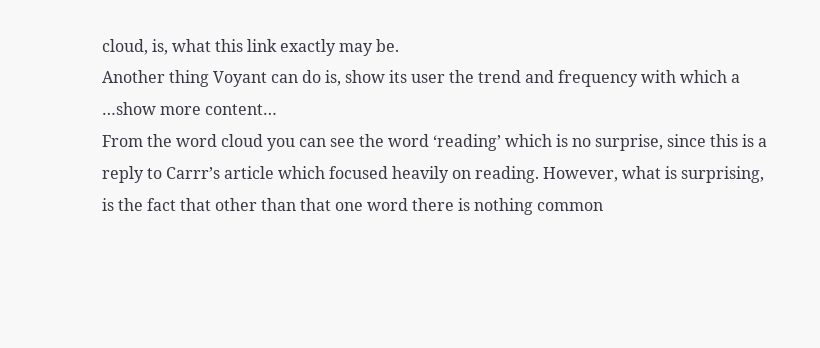cloud, is, what this link exactly may be.
Another thing Voyant can do is, show its user the trend and frequency with which a
…show more content…
From the word cloud you can see the word ‘reading’ which is no surprise, since this is a reply to Carrr’s article which focused heavily on reading. However, what is surprising, is the fact that other than that one word there is nothing common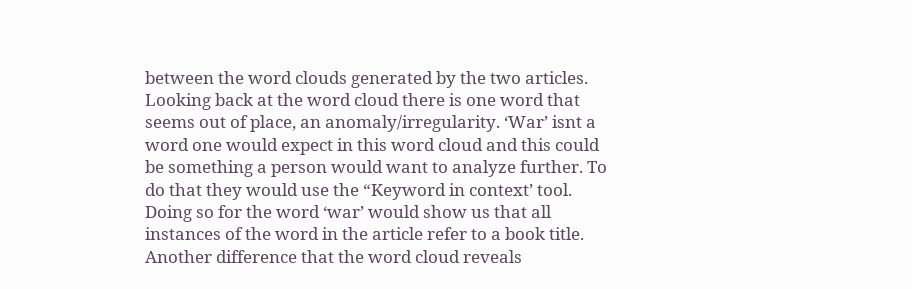between the word clouds generated by the two articles. Looking back at the word cloud there is one word that seems out of place, an anomaly/irregularity. ‘War’ isnt a word one would expect in this word cloud and this could be something a person would want to analyze further. To do that they would use the “Keyword in context’ tool. Doing so for the word ‘war’ would show us that all instances of the word in the article refer to a book title. Another difference that the word cloud reveals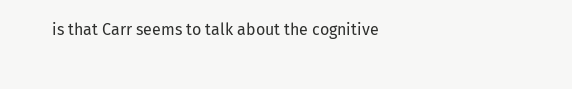is that Carr seems to talk about the cognitive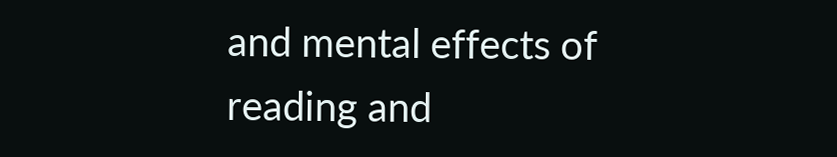and mental effects of reading and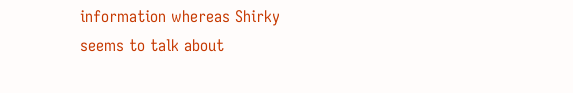information whereas Shirky seems to talk about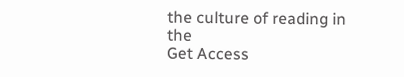the culture of reading in the
Get Access